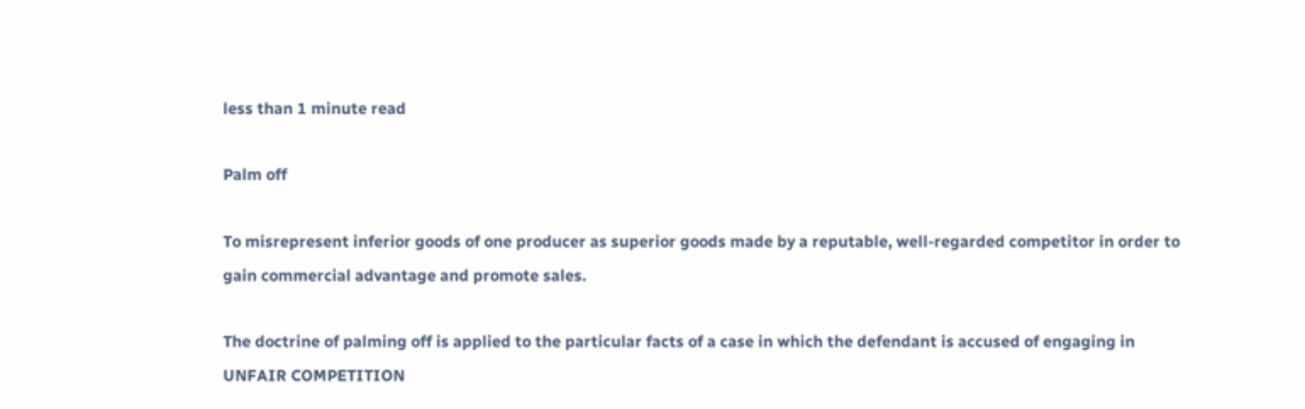less than 1 minute read

Palm off

To misrepresent inferior goods of one producer as superior goods made by a reputable, well-regarded competitor in order to gain commercial advantage and promote sales.

The doctrine of palming off is applied to the particular facts of a case in which the defendant is accused of engaging in UNFAIR COMPETITION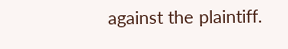against the plaintiff.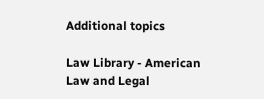Additional topics

Law Library - American Law and Legal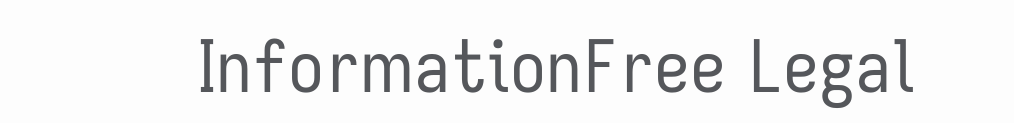InformationFree Legal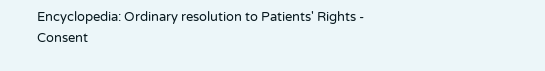Encyclopedia: Ordinary resolution to Patients' Rights - Consent